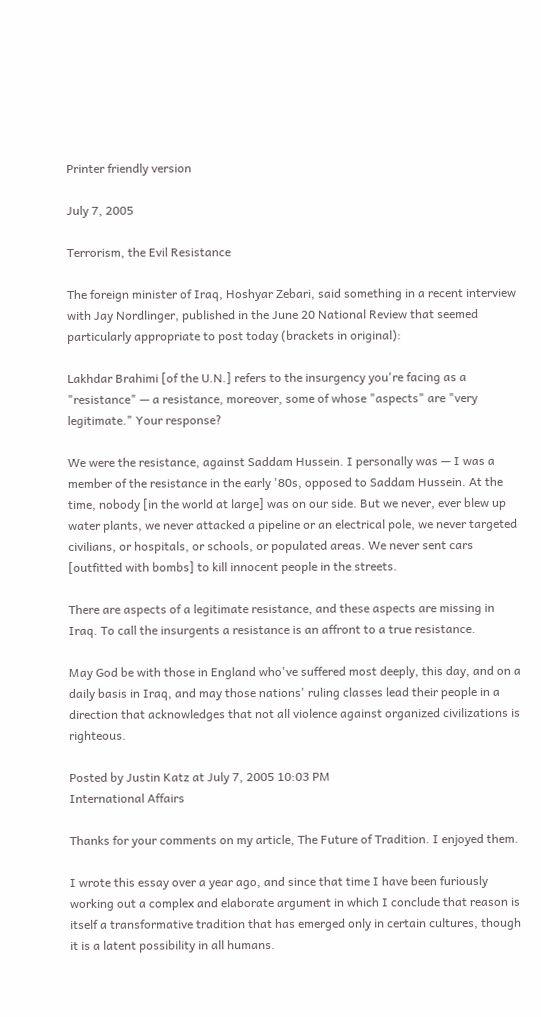Printer friendly version

July 7, 2005

Terrorism, the Evil Resistance

The foreign minister of Iraq, Hoshyar Zebari, said something in a recent interview with Jay Nordlinger, published in the June 20 National Review that seemed particularly appropriate to post today (brackets in original):

Lakhdar Brahimi [of the U.N.] refers to the insurgency you're facing as a "resistance" — a resistance, moreover, some of whose "aspects" are "very legitimate." Your response?

We were the resistance, against Saddam Hussein. I personally was — I was a member of the resistance in the early '80s, opposed to Saddam Hussein. At the time, nobody [in the world at large] was on our side. But we never, ever blew up water plants, we never attacked a pipeline or an electrical pole, we never targeted civilians, or hospitals, or schools, or populated areas. We never sent cars [outfitted with bombs] to kill innocent people in the streets.

There are aspects of a legitimate resistance, and these aspects are missing in Iraq. To call the insurgents a resistance is an affront to a true resistance.

May God be with those in England who've suffered most deeply, this day, and on a daily basis in Iraq, and may those nations' ruling classes lead their people in a direction that acknowledges that not all violence against organized civilizations is righteous.

Posted by Justin Katz at July 7, 2005 10:03 PM
International Affairs

Thanks for your comments on my article, The Future of Tradition. I enjoyed them.

I wrote this essay over a year ago, and since that time I have been furiously working out a complex and elaborate argument in which I conclude that reason is itself a transformative tradition that has emerged only in certain cultures, though it is a latent possibility in all humans.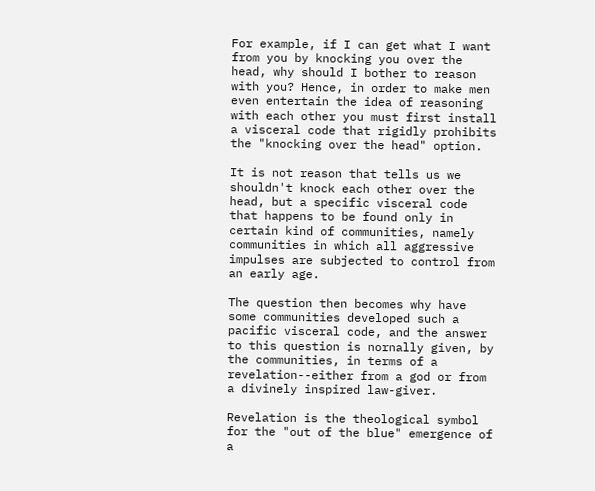For example, if I can get what I want from you by knocking you over the head, why should I bother to reason with you? Hence, in order to make men even entertain the idea of reasoning with each other you must first install a visceral code that rigidly prohibits the "knocking over the head" option.

It is not reason that tells us we shouldn't knock each other over the head, but a specific visceral code that happens to be found only in certain kind of communities, namely communities in which all aggressive impulses are subjected to control from an early age.

The question then becomes why have some communities developed such a pacific visceral code, and the answer to this question is nornally given, by the communities, in terms of a revelation--either from a god or from a divinely inspired law-giver.

Revelation is the theological symbol for the "out of the blue" emergence of a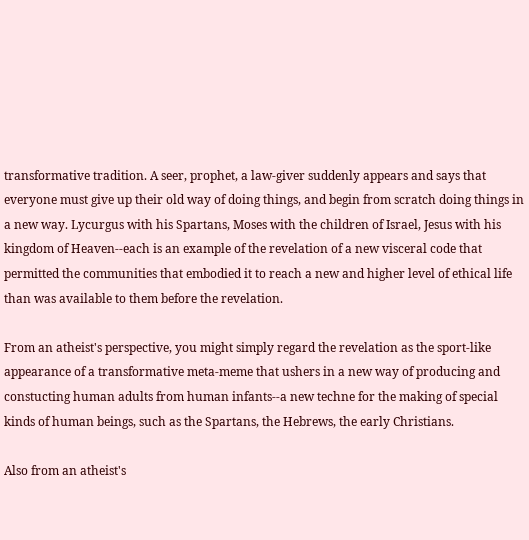transformative tradition. A seer, prophet, a law-giver suddenly appears and says that everyone must give up their old way of doing things, and begin from scratch doing things in a new way. Lycurgus with his Spartans, Moses with the children of Israel, Jesus with his kingdom of Heaven--each is an example of the revelation of a new visceral code that permitted the communities that embodied it to reach a new and higher level of ethical life than was available to them before the revelation.

From an atheist's perspective, you might simply regard the revelation as the sport-like appearance of a transformative meta-meme that ushers in a new way of producing and constucting human adults from human infants--a new techne for the making of special kinds of human beings, such as the Spartans, the Hebrews, the early Christians.

Also from an atheist's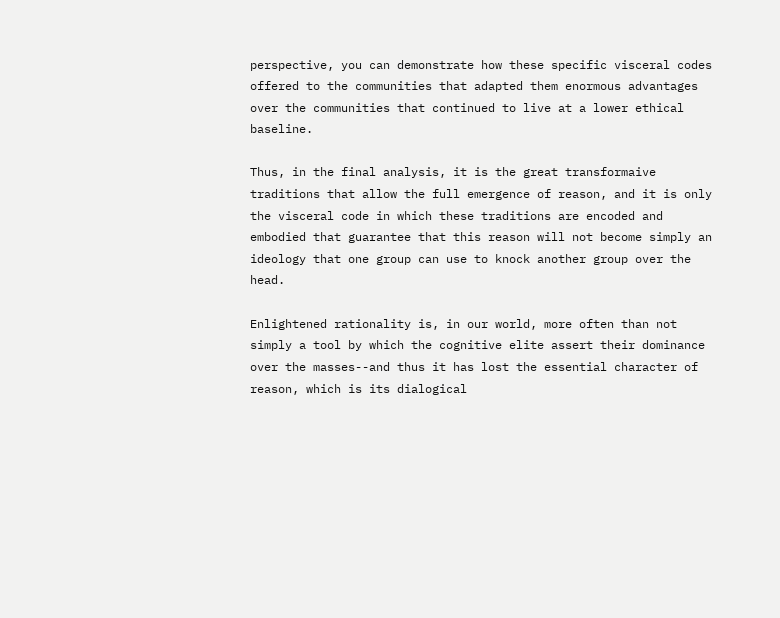perspective, you can demonstrate how these specific visceral codes offered to the communities that adapted them enormous advantages over the communities that continued to live at a lower ethical baseline.

Thus, in the final analysis, it is the great transformaive traditions that allow the full emergence of reason, and it is only the visceral code in which these traditions are encoded and embodied that guarantee that this reason will not become simply an ideology that one group can use to knock another group over the head.

Enlightened rationality is, in our world, more often than not simply a tool by which the cognitive elite assert their dominance over the masses--and thus it has lost the essential character of reason, which is its dialogical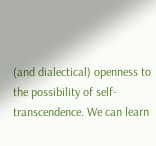(and dialectical) openness to the possibility of self-transcendence. We can learn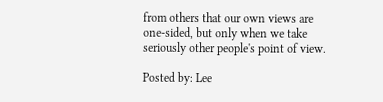from others that our own views are one-sided, but only when we take seriously other people's point of view.

Posted by: Lee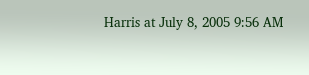Harris at July 8, 2005 9:56 AM